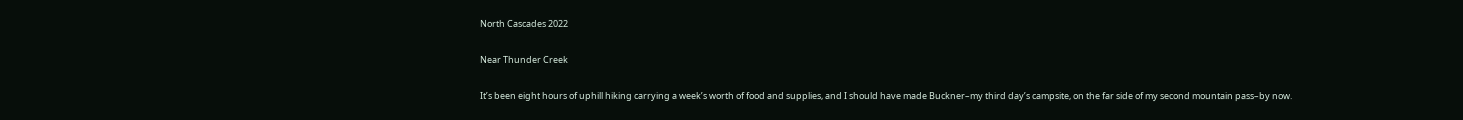North Cascades 2022

Near Thunder Creek

It’s been eight hours of uphill hiking carrying a week’s worth of food and supplies, and I should have made Buckner–my third day’s campsite, on the far side of my second mountain pass–by now.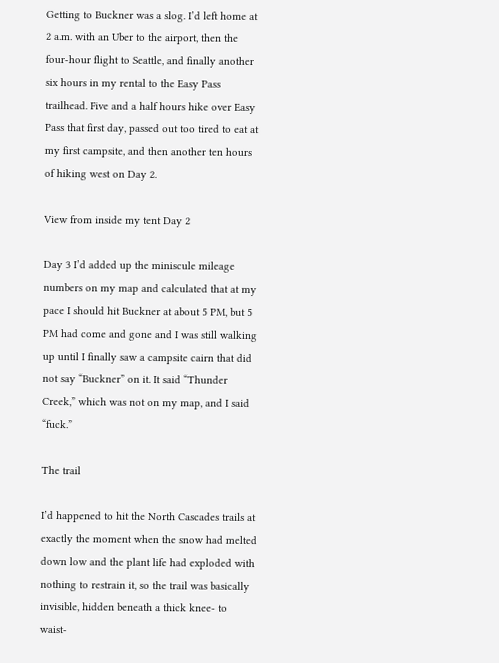Getting to Buckner was a slog. I’d left home at 2 a.m. with an Uber to the airport, then the four-hour flight to Seattle, and finally another six hours in my rental to the Easy Pass trailhead. Five and a half hours hike over Easy Pass that first day, passed out too tired to eat at my first campsite, and then another ten hours of hiking west on Day 2.

View from inside my tent Day 2

Day 3 I’d added up the miniscule mileage numbers on my map and calculated that at my pace I should hit Buckner at about 5 PM, but 5 PM had come and gone and I was still walking up until I finally saw a campsite cairn that did not say “Buckner” on it. It said “Thunder Creek,” which was not on my map, and I said “fuck.”

The trail

I’d happened to hit the North Cascades trails at exactly the moment when the snow had melted down low and the plant life had exploded with nothing to restrain it, so the trail was basically invisible, hidden beneath a thick knee- to waist-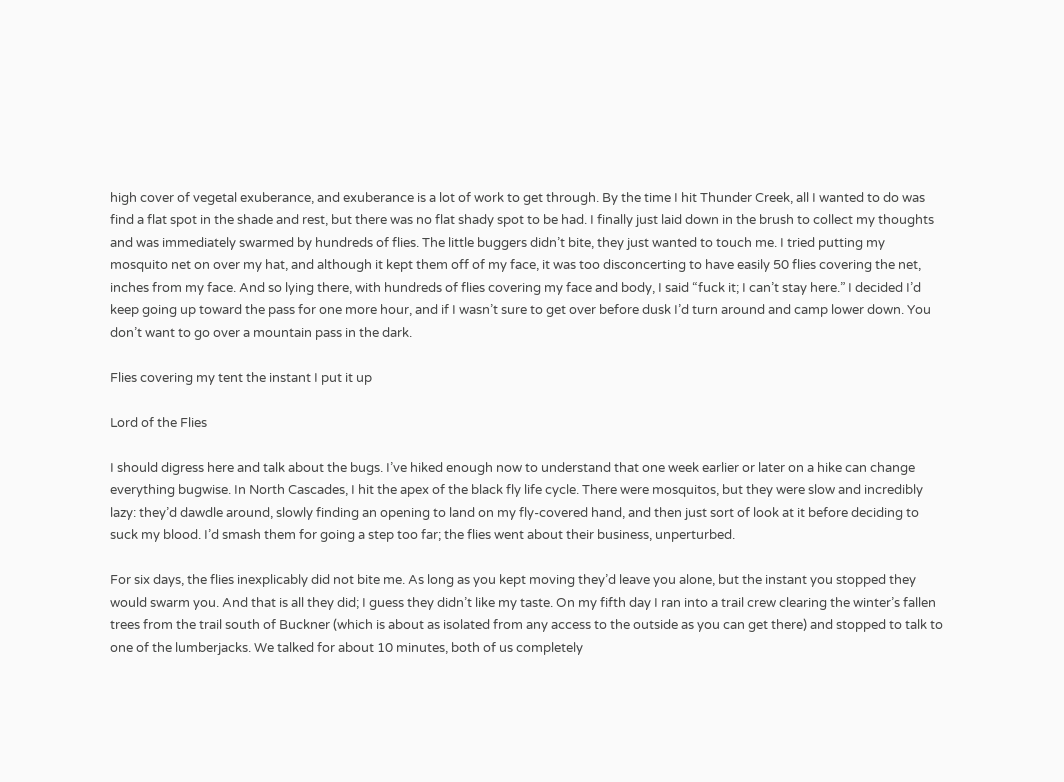high cover of vegetal exuberance, and exuberance is a lot of work to get through. By the time I hit Thunder Creek, all I wanted to do was find a flat spot in the shade and rest, but there was no flat shady spot to be had. I finally just laid down in the brush to collect my thoughts and was immediately swarmed by hundreds of flies. The little buggers didn’t bite, they just wanted to touch me. I tried putting my mosquito net on over my hat, and although it kept them off of my face, it was too disconcerting to have easily 50 flies covering the net, inches from my face. And so lying there, with hundreds of flies covering my face and body, I said “fuck it; I can’t stay here.” I decided I’d keep going up toward the pass for one more hour, and if I wasn’t sure to get over before dusk I’d turn around and camp lower down. You don’t want to go over a mountain pass in the dark.

Flies covering my tent the instant I put it up

Lord of the Flies

I should digress here and talk about the bugs. I’ve hiked enough now to understand that one week earlier or later on a hike can change everything bugwise. In North Cascades, I hit the apex of the black fly life cycle. There were mosquitos, but they were slow and incredibly lazy: they’d dawdle around, slowly finding an opening to land on my fly-covered hand, and then just sort of look at it before deciding to suck my blood. I’d smash them for going a step too far; the flies went about their business, unperturbed.

For six days, the flies inexplicably did not bite me. As long as you kept moving they’d leave you alone, but the instant you stopped they would swarm you. And that is all they did; I guess they didn’t like my taste. On my fifth day I ran into a trail crew clearing the winter’s fallen trees from the trail south of Buckner (which is about as isolated from any access to the outside as you can get there) and stopped to talk to one of the lumberjacks. We talked for about 10 minutes, both of us completely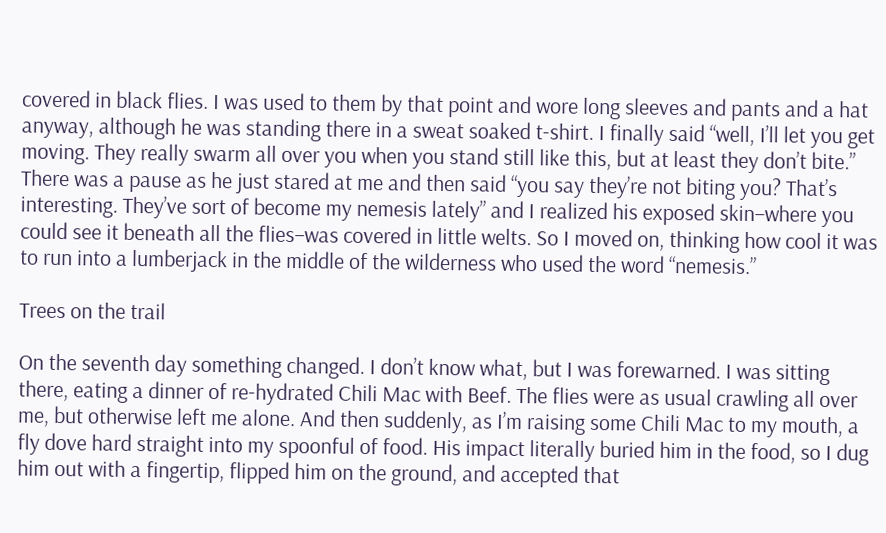covered in black flies. I was used to them by that point and wore long sleeves and pants and a hat anyway, although he was standing there in a sweat soaked t-shirt. I finally said “well, I’ll let you get moving. They really swarm all over you when you stand still like this, but at least they don’t bite.” There was a pause as he just stared at me and then said “you say they’re not biting you? That’s interesting. They’ve sort of become my nemesis lately” and I realized his exposed skin–where you could see it beneath all the flies–was covered in little welts. So I moved on, thinking how cool it was to run into a lumberjack in the middle of the wilderness who used the word “nemesis.”

Trees on the trail

On the seventh day something changed. I don’t know what, but I was forewarned. I was sitting there, eating a dinner of re-hydrated Chili Mac with Beef. The flies were as usual crawling all over me, but otherwise left me alone. And then suddenly, as I’m raising some Chili Mac to my mouth, a fly dove hard straight into my spoonful of food. His impact literally buried him in the food, so I dug him out with a fingertip, flipped him on the ground, and accepted that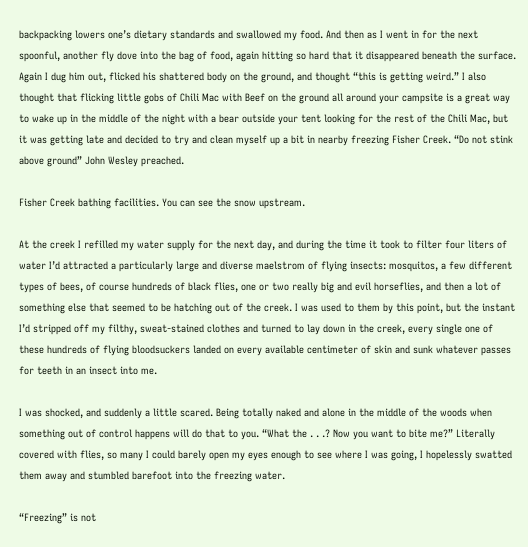backpacking lowers one’s dietary standards and swallowed my food. And then as I went in for the next spoonful, another fly dove into the bag of food, again hitting so hard that it disappeared beneath the surface. Again I dug him out, flicked his shattered body on the ground, and thought “this is getting weird.” I also thought that flicking little gobs of Chili Mac with Beef on the ground all around your campsite is a great way to wake up in the middle of the night with a bear outside your tent looking for the rest of the Chili Mac, but it was getting late and decided to try and clean myself up a bit in nearby freezing Fisher Creek. “Do not stink above ground” John Wesley preached.

Fisher Creek bathing facilities. You can see the snow upstream.

At the creek I refilled my water supply for the next day, and during the time it took to filter four liters of water I’d attracted a particularly large and diverse maelstrom of flying insects: mosquitos, a few different types of bees, of course hundreds of black flies, one or two really big and evil horseflies, and then a lot of something else that seemed to be hatching out of the creek. I was used to them by this point, but the instant I’d stripped off my filthy, sweat-stained clothes and turned to lay down in the creek, every single one of these hundreds of flying bloodsuckers landed on every available centimeter of skin and sunk whatever passes for teeth in an insect into me.

I was shocked, and suddenly a little scared. Being totally naked and alone in the middle of the woods when something out of control happens will do that to you. “What the . . .? Now you want to bite me?” Literally covered with flies, so many I could barely open my eyes enough to see where I was going, I hopelessly swatted them away and stumbled barefoot into the freezing water.

“Freezing” is not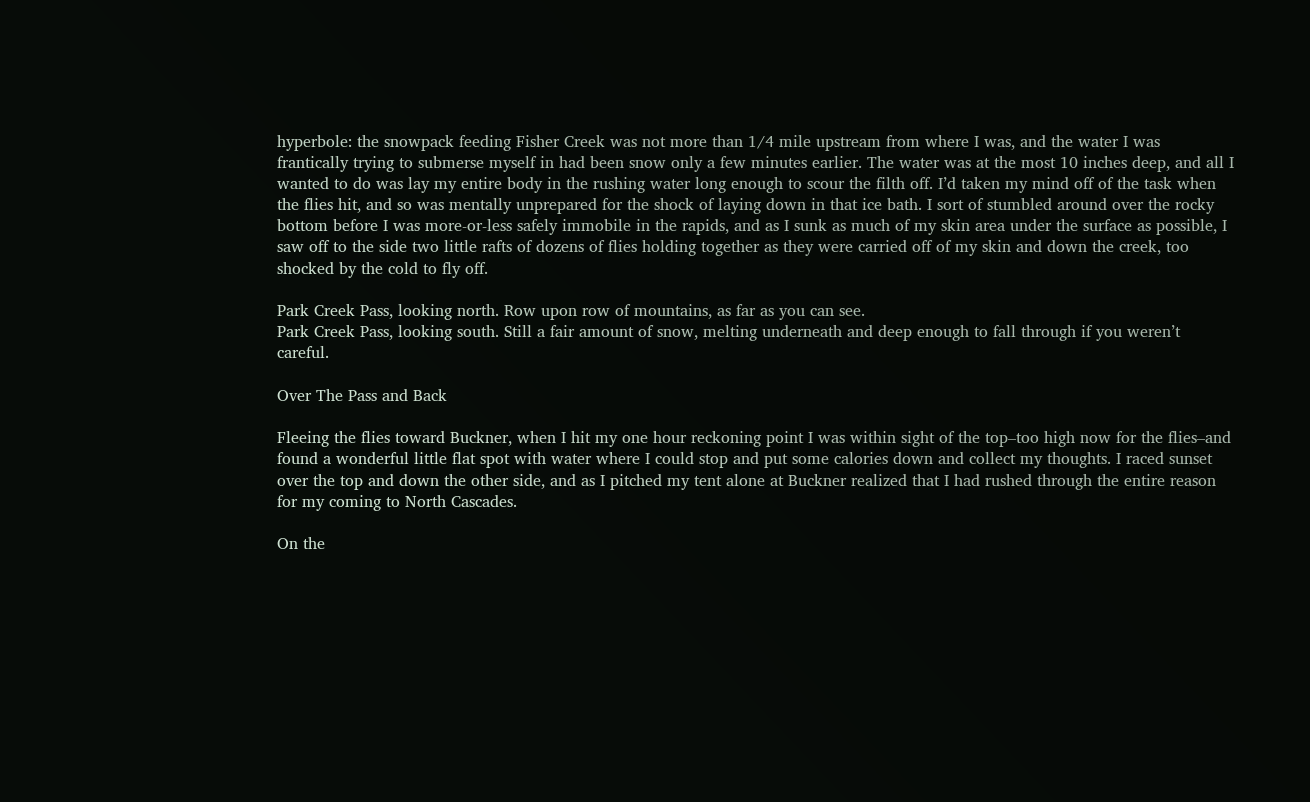hyperbole: the snowpack feeding Fisher Creek was not more than 1/4 mile upstream from where I was, and the water I was frantically trying to submerse myself in had been snow only a few minutes earlier. The water was at the most 10 inches deep, and all I wanted to do was lay my entire body in the rushing water long enough to scour the filth off. I’d taken my mind off of the task when the flies hit, and so was mentally unprepared for the shock of laying down in that ice bath. I sort of stumbled around over the rocky bottom before I was more-or-less safely immobile in the rapids, and as I sunk as much of my skin area under the surface as possible, I saw off to the side two little rafts of dozens of flies holding together as they were carried off of my skin and down the creek, too shocked by the cold to fly off.

Park Creek Pass, looking north. Row upon row of mountains, as far as you can see.
Park Creek Pass, looking south. Still a fair amount of snow, melting underneath and deep enough to fall through if you weren’t careful.

Over The Pass and Back

Fleeing the flies toward Buckner, when I hit my one hour reckoning point I was within sight of the top–too high now for the flies–and found a wonderful little flat spot with water where I could stop and put some calories down and collect my thoughts. I raced sunset over the top and down the other side, and as I pitched my tent alone at Buckner realized that I had rushed through the entire reason for my coming to North Cascades.

On the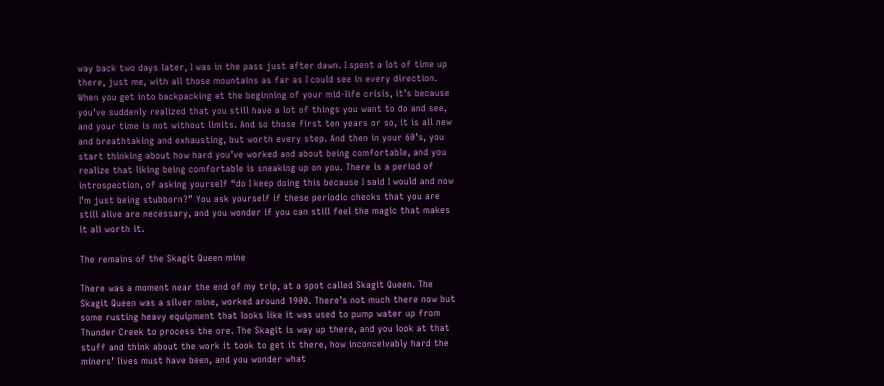way back two days later, I was in the pass just after dawn. I spent a lot of time up there, just me, with all those mountains as far as I could see in every direction. When you get into backpacking at the beginning of your mid-life crisis, it’s because you’ve suddenly realized that you still have a lot of things you want to do and see, and your time is not without limits. And so those first ten years or so, it is all new and breathtaking and exhausting, but worth every step. And then in your 60’s, you start thinking about how hard you’ve worked and about being comfortable, and you realize that liking being comfortable is sneaking up on you. There is a period of introspection, of asking yourself “do I keep doing this because I said I would and now I’m just being stubborn?” You ask yourself if these periodic checks that you are still alive are necessary, and you wonder if you can still feel the magic that makes it all worth it.

The remains of the Skagit Queen mine

There was a moment near the end of my trip, at a spot called Skagit Queen. The Skagit Queen was a silver mine, worked around 1900. There’s not much there now but some rusting heavy equipment that looks like it was used to pump water up from Thunder Creek to process the ore. The Skagit is way up there, and you look at that stuff and think about the work it took to get it there, how inconceivably hard the miners’ lives must have been, and you wonder what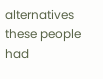alternatives these people had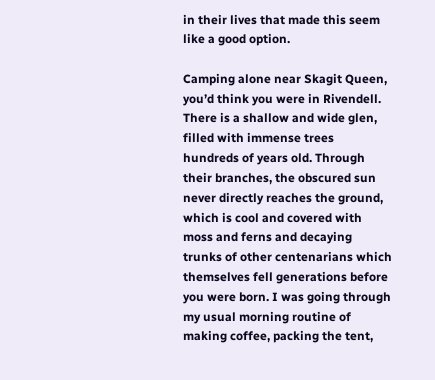in their lives that made this seem like a good option.

Camping alone near Skagit Queen, you’d think you were in Rivendell. There is a shallow and wide glen, filled with immense trees hundreds of years old. Through their branches, the obscured sun never directly reaches the ground, which is cool and covered with moss and ferns and decaying trunks of other centenarians which themselves fell generations before you were born. I was going through my usual morning routine of making coffee, packing the tent,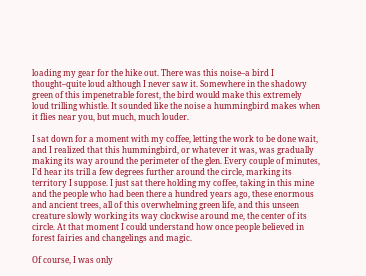loading my gear for the hike out. There was this noise–a bird I thought–quite loud although I never saw it. Somewhere in the shadowy green of this impenetrable forest, the bird would make this extremely loud trilling whistle. It sounded like the noise a hummingbird makes when it flies near you, but much, much louder.

I sat down for a moment with my coffee, letting the work to be done wait, and I realized that this hummingbird, or whatever it was, was gradually making its way around the perimeter of the glen. Every couple of minutes, I’d hear its trill a few degrees further around the circle, marking its territory I suppose. I just sat there holding my coffee, taking in this mine and the people who had been there a hundred years ago, these enormous and ancient trees, all of this overwhelming green life, and this unseen creature slowly working its way clockwise around me, the center of its circle. At that moment I could understand how once people believed in forest fairies and changelings and magic.

Of course, I was only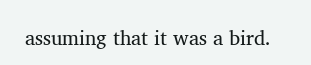assuming that it was a bird.